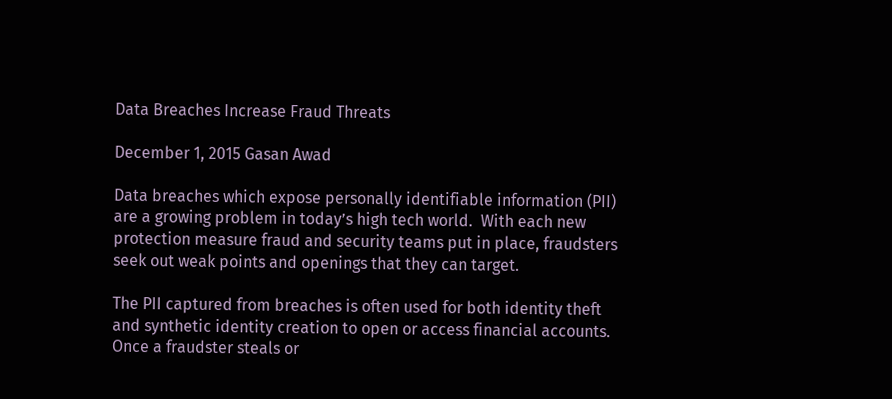Data Breaches Increase Fraud Threats

December 1, 2015 Gasan Awad

Data breaches which expose personally identifiable information (PII) are a growing problem in today’s high tech world.  With each new protection measure fraud and security teams put in place, fraudsters seek out weak points and openings that they can target.

The PII captured from breaches is often used for both identity theft and synthetic identity creation to open or access financial accounts.  Once a fraudster steals or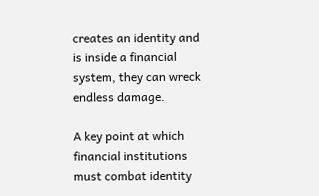creates an identity and is inside a financial system, they can wreck endless damage.

A key point at which financial institutions must combat identity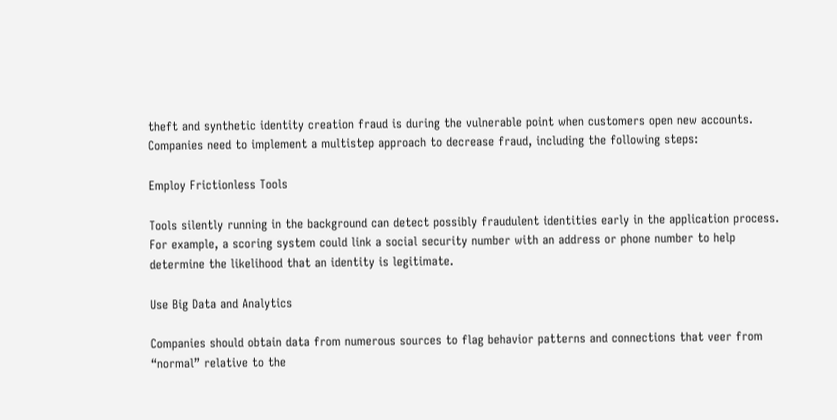theft and synthetic identity creation fraud is during the vulnerable point when customers open new accounts.  Companies need to implement a multistep approach to decrease fraud, including the following steps:

Employ Frictionless Tools

Tools silently running in the background can detect possibly fraudulent identities early in the application process.  For example, a scoring system could link a social security number with an address or phone number to help determine the likelihood that an identity is legitimate.

Use Big Data and Analytics

Companies should obtain data from numerous sources to flag behavior patterns and connections that veer from “normal” relative to the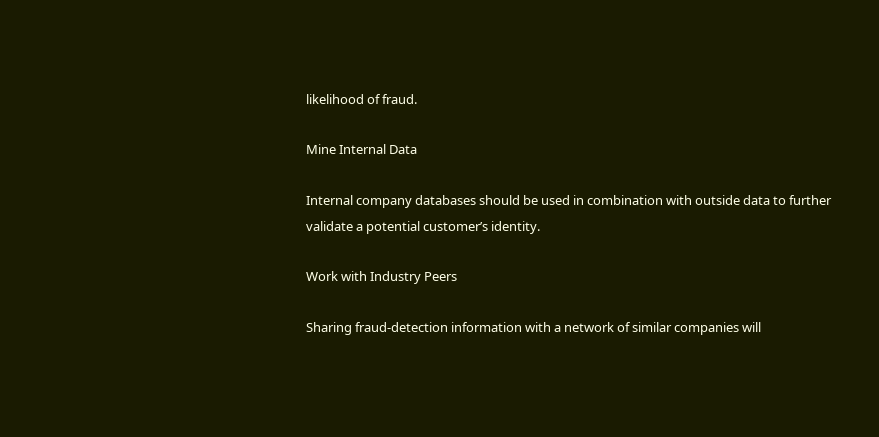likelihood of fraud.

Mine Internal Data

Internal company databases should be used in combination with outside data to further validate a potential customer’s identity.

Work with Industry Peers

Sharing fraud-detection information with a network of similar companies will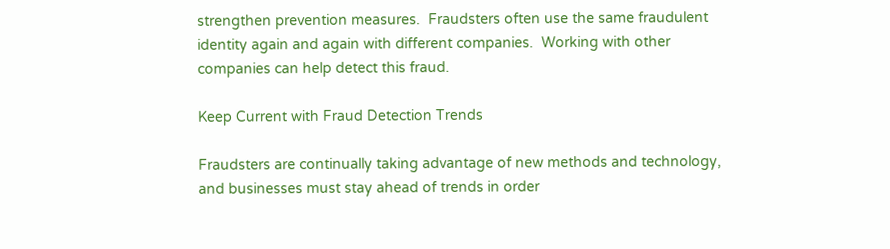strengthen prevention measures.  Fraudsters often use the same fraudulent identity again and again with different companies.  Working with other companies can help detect this fraud.

Keep Current with Fraud Detection Trends

Fraudsters are continually taking advantage of new methods and technology, and businesses must stay ahead of trends in order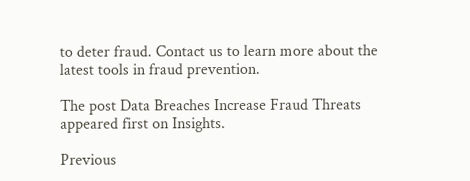to deter fraud. Contact us to learn more about the latest tools in fraud prevention.

The post Data Breaches Increase Fraud Threats appeared first on Insights.

Previous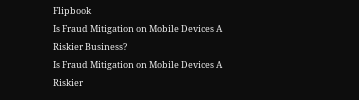Flipbook
Is Fraud Mitigation on Mobile Devices A Riskier Business?
Is Fraud Mitigation on Mobile Devices A Riskier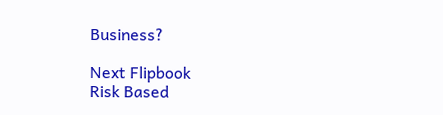Business?

Next Flipbook
Risk Based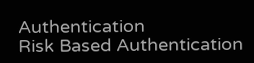Authentication
Risk Based Authentication